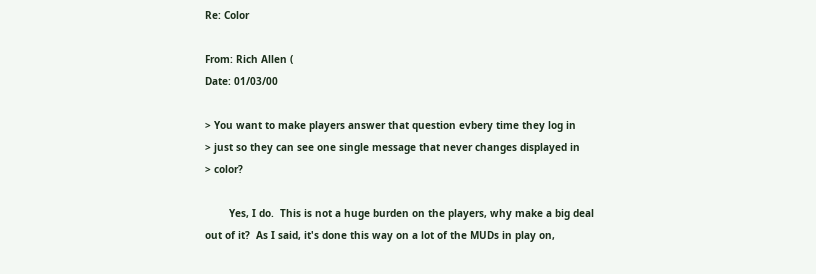Re: Color

From: Rich Allen (
Date: 01/03/00

> You want to make players answer that question evbery time they log in
> just so they can see one single message that never changes displayed in
> color?

        Yes, I do.  This is not a huge burden on the players, why make a big deal
out of it?  As I said, it's done this way on a lot of the MUDs in play on,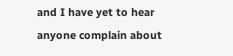and I have yet to hear anyone complain about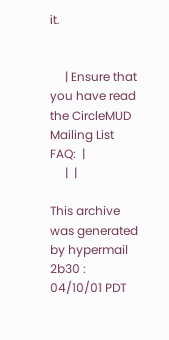it.


     | Ensure that you have read the CircleMUD Mailing List FAQ:  |
     |  |

This archive was generated by hypermail 2b30 : 04/10/01 PDT